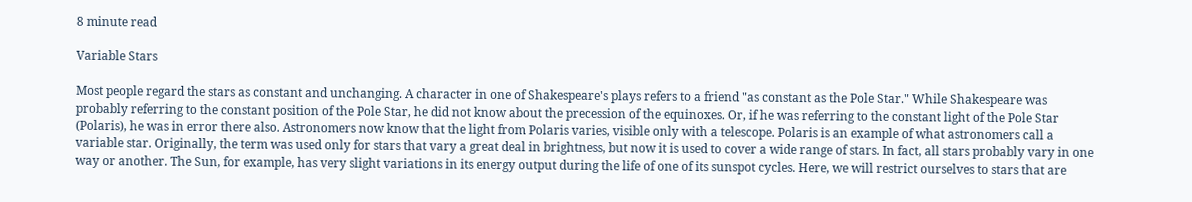8 minute read

Variable Stars

Most people regard the stars as constant and unchanging. A character in one of Shakespeare's plays refers to a friend "as constant as the Pole Star." While Shakespeare was probably referring to the constant position of the Pole Star, he did not know about the precession of the equinoxes. Or, if he was referring to the constant light of the Pole Star (Polaris), he was in error there also. Astronomers now know that the light from Polaris varies, visible only with a telescope. Polaris is an example of what astronomers call a variable star. Originally, the term was used only for stars that vary a great deal in brightness, but now it is used to cover a wide range of stars. In fact, all stars probably vary in one way or another. The Sun, for example, has very slight variations in its energy output during the life of one of its sunspot cycles. Here, we will restrict ourselves to stars that are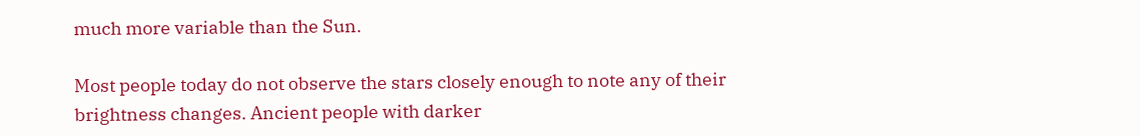much more variable than the Sun.

Most people today do not observe the stars closely enough to note any of their brightness changes. Ancient people with darker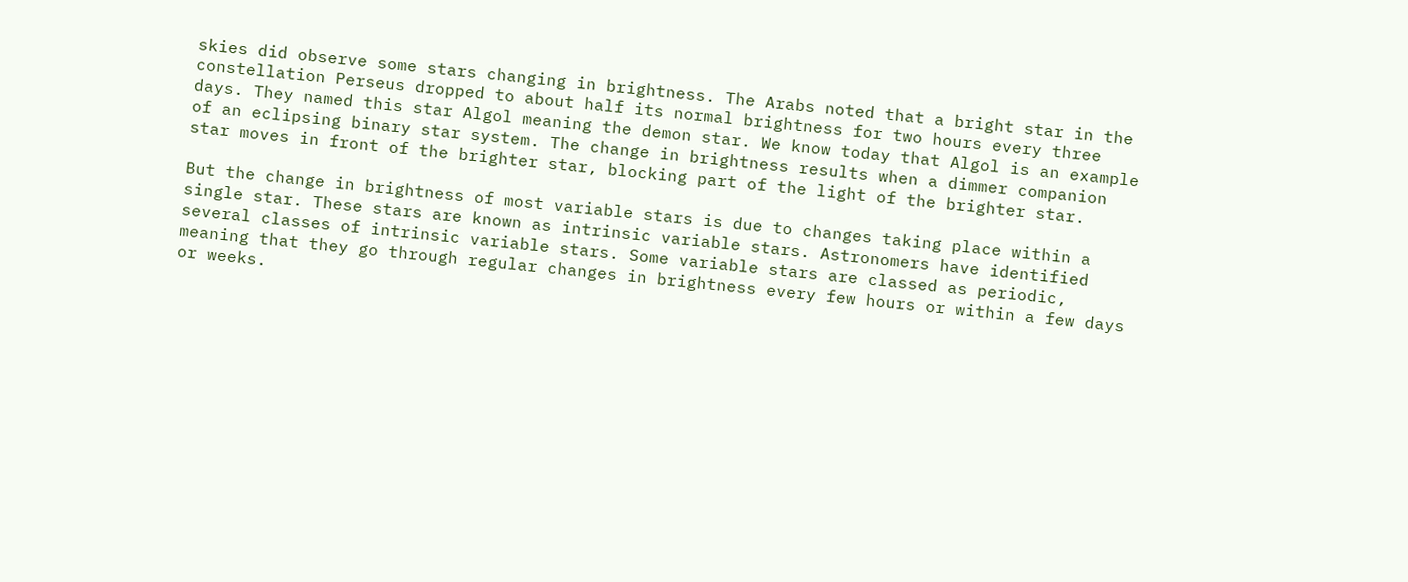skies did observe some stars changing in brightness. The Arabs noted that a bright star in the constellation Perseus dropped to about half its normal brightness for two hours every three days. They named this star Algol meaning the demon star. We know today that Algol is an example of an eclipsing binary star system. The change in brightness results when a dimmer companion star moves in front of the brighter star, blocking part of the light of the brighter star.

But the change in brightness of most variable stars is due to changes taking place within a single star. These stars are known as intrinsic variable stars. Astronomers have identified several classes of intrinsic variable stars. Some variable stars are classed as periodic, meaning that they go through regular changes in brightness every few hours or within a few days or weeks.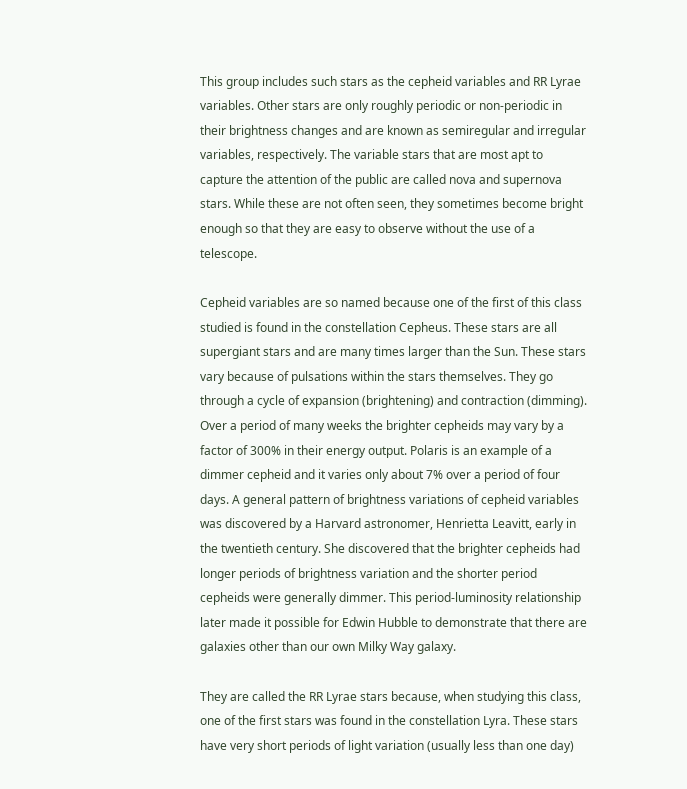This group includes such stars as the cepheid variables and RR Lyrae variables. Other stars are only roughly periodic or non-periodic in their brightness changes and are known as semiregular and irregular variables, respectively. The variable stars that are most apt to capture the attention of the public are called nova and supernova stars. While these are not often seen, they sometimes become bright enough so that they are easy to observe without the use of a telescope.

Cepheid variables are so named because one of the first of this class studied is found in the constellation Cepheus. These stars are all supergiant stars and are many times larger than the Sun. These stars vary because of pulsations within the stars themselves. They go through a cycle of expansion (brightening) and contraction (dimming). Over a period of many weeks the brighter cepheids may vary by a factor of 300% in their energy output. Polaris is an example of a dimmer cepheid and it varies only about 7% over a period of four days. A general pattern of brightness variations of cepheid variables was discovered by a Harvard astronomer, Henrietta Leavitt, early in the twentieth century. She discovered that the brighter cepheids had longer periods of brightness variation and the shorter period cepheids were generally dimmer. This period-luminosity relationship later made it possible for Edwin Hubble to demonstrate that there are galaxies other than our own Milky Way galaxy.

They are called the RR Lyrae stars because, when studying this class, one of the first stars was found in the constellation Lyra. These stars have very short periods of light variation (usually less than one day)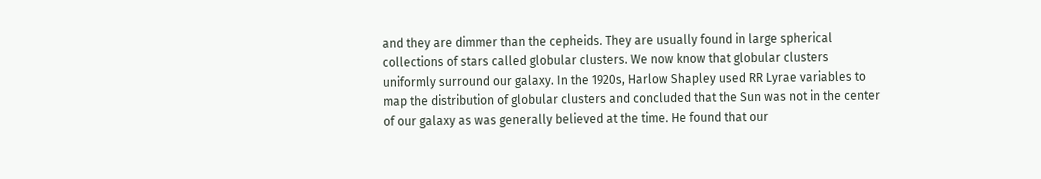and they are dimmer than the cepheids. They are usually found in large spherical collections of stars called globular clusters. We now know that globular clusters uniformly surround our galaxy. In the 1920s, Harlow Shapley used RR Lyrae variables to map the distribution of globular clusters and concluded that the Sun was not in the center of our galaxy as was generally believed at the time. He found that our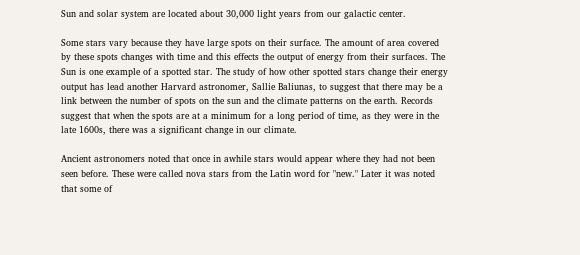Sun and solar system are located about 30,000 light years from our galactic center.

Some stars vary because they have large spots on their surface. The amount of area covered by these spots changes with time and this effects the output of energy from their surfaces. The Sun is one example of a spotted star. The study of how other spotted stars change their energy output has lead another Harvard astronomer, Sallie Baliunas, to suggest that there may be a link between the number of spots on the sun and the climate patterns on the earth. Records suggest that when the spots are at a minimum for a long period of time, as they were in the late 1600s, there was a significant change in our climate.

Ancient astronomers noted that once in awhile stars would appear where they had not been seen before. These were called nova stars from the Latin word for "new." Later it was noted that some of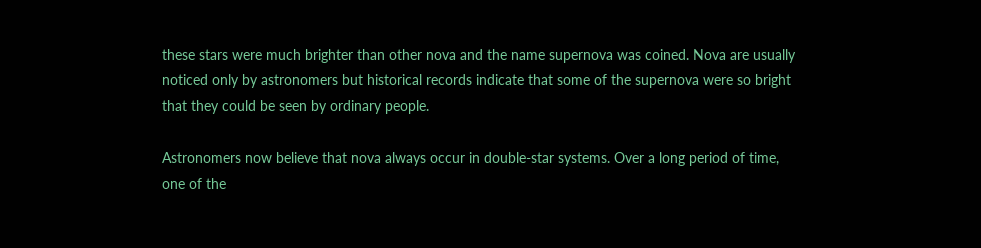these stars were much brighter than other nova and the name supernova was coined. Nova are usually noticed only by astronomers but historical records indicate that some of the supernova were so bright that they could be seen by ordinary people.

Astronomers now believe that nova always occur in double-star systems. Over a long period of time, one of the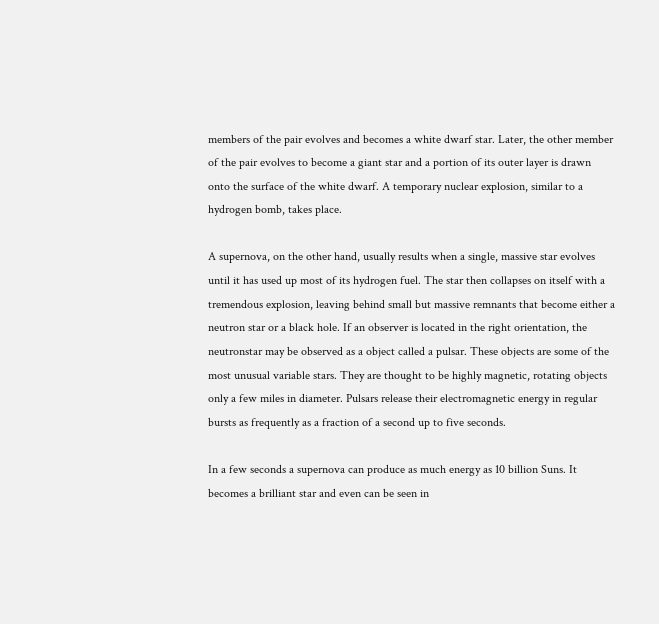members of the pair evolves and becomes a white dwarf star. Later, the other member of the pair evolves to become a giant star and a portion of its outer layer is drawn onto the surface of the white dwarf. A temporary nuclear explosion, similar to a hydrogen bomb, takes place.

A supernova, on the other hand, usually results when a single, massive star evolves until it has used up most of its hydrogen fuel. The star then collapses on itself with a tremendous explosion, leaving behind small but massive remnants that become either a neutron star or a black hole. If an observer is located in the right orientation, the neutronstar may be observed as a object called a pulsar. These objects are some of the most unusual variable stars. They are thought to be highly magnetic, rotating objects only a few miles in diameter. Pulsars release their electromagnetic energy in regular bursts as frequently as a fraction of a second up to five seconds.

In a few seconds a supernova can produce as much energy as 10 billion Suns. It becomes a brilliant star and even can be seen in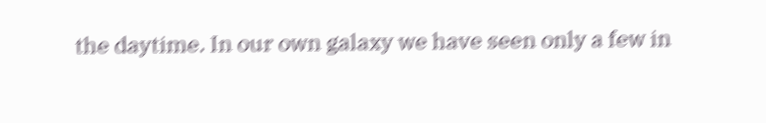the daytime. In our own galaxy we have seen only a few in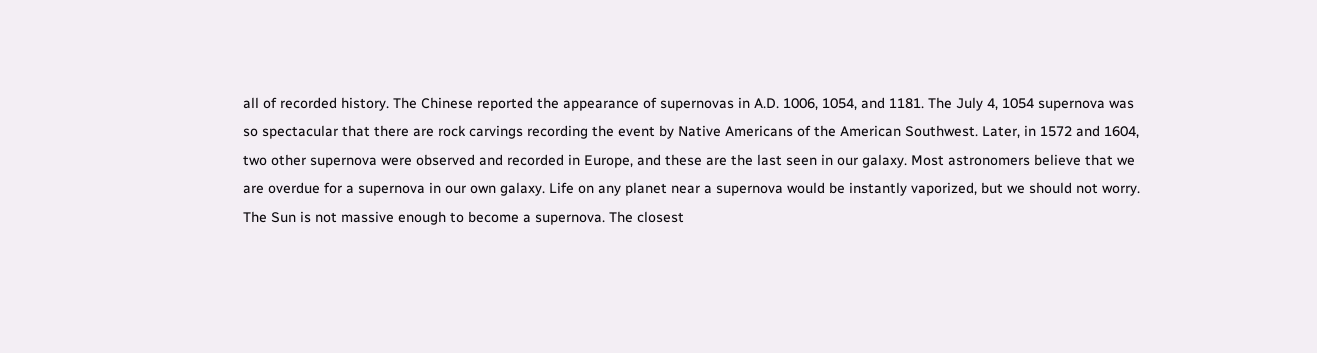all of recorded history. The Chinese reported the appearance of supernovas in A.D. 1006, 1054, and 1181. The July 4, 1054 supernova was so spectacular that there are rock carvings recording the event by Native Americans of the American Southwest. Later, in 1572 and 1604, two other supernova were observed and recorded in Europe, and these are the last seen in our galaxy. Most astronomers believe that we are overdue for a supernova in our own galaxy. Life on any planet near a supernova would be instantly vaporized, but we should not worry. The Sun is not massive enough to become a supernova. The closest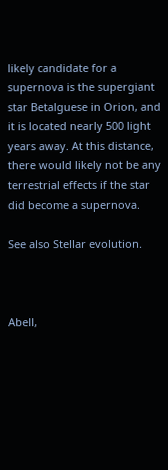likely candidate for a supernova is the supergiant star Betalguese in Orion, and it is located nearly 500 light years away. At this distance, there would likely not be any terrestrial effects if the star did become a supernova.

See also Stellar evolution.



Abell,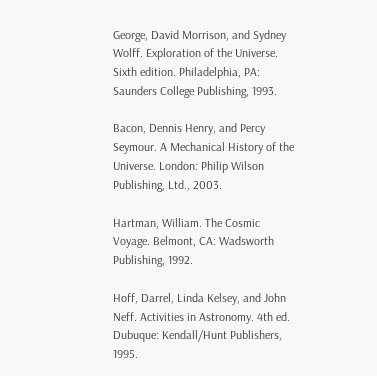George, David Morrison, and Sydney Wolff. Exploration of the Universe. Sixth edition. Philadelphia, PA: Saunders College Publishing, 1993.

Bacon, Dennis Henry, and Percy Seymour. A Mechanical History of the Universe. London: Philip Wilson Publishing, Ltd., 2003.

Hartman, William. The Cosmic Voyage. Belmont, CA: Wadsworth Publishing, 1992.

Hoff, Darrel, Linda Kelsey, and John Neff. Activities in Astronomy. 4th ed. Dubuque: Kendall/Hunt Publishers, 1995.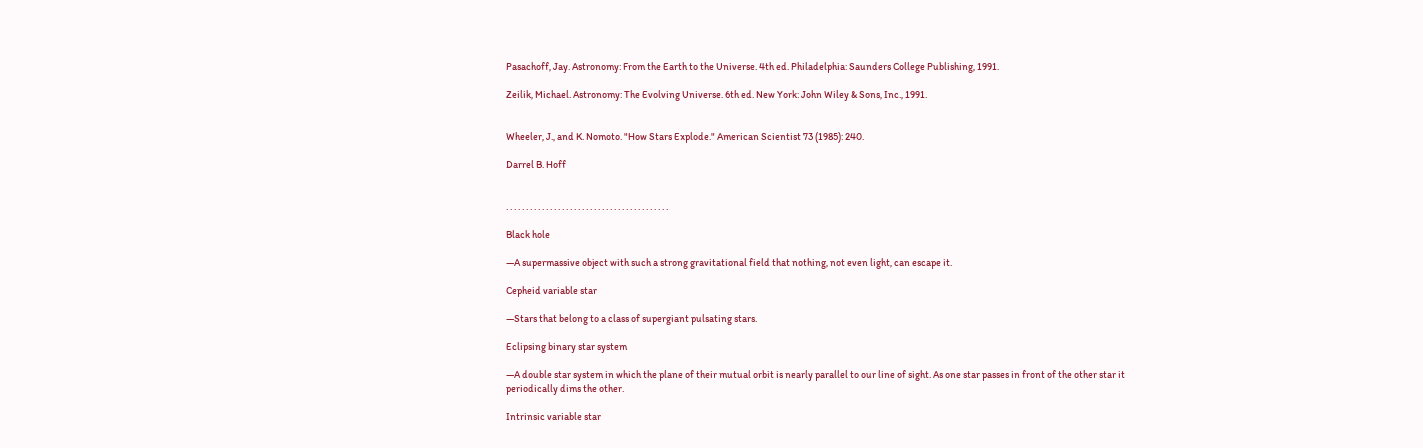Pasachoff, Jay. Astronomy: From the Earth to the Universe. 4th ed. Philadelphia: Saunders College Publishing, 1991.

Zeilik, Michael. Astronomy: The Evolving Universe. 6th ed. New York: John Wiley & Sons, Inc., 1991.


Wheeler, J., and K. Nomoto. "How Stars Explode." American Scientist 73 (1985): 240.

Darrel B. Hoff


. . . . . . . . . . . . . . . . . . . . . . . . . . . . . . . . . . . . . . . . .

Black hole

—A supermassive object with such a strong gravitational field that nothing, not even light, can escape it.

Cepheid variable star

—Stars that belong to a class of supergiant pulsating stars.

Eclipsing binary star system

—A double star system in which the plane of their mutual orbit is nearly parallel to our line of sight. As one star passes in front of the other star it periodically dims the other.

Intrinsic variable star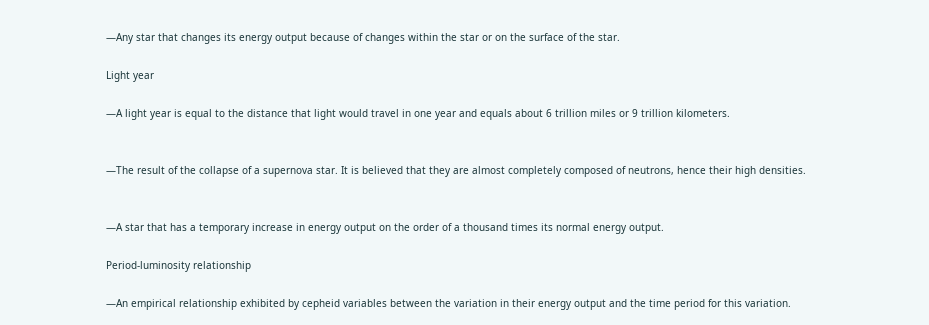—Any star that changes its energy output because of changes within the star or on the surface of the star.

Light year

—A light year is equal to the distance that light would travel in one year and equals about 6 trillion miles or 9 trillion kilometers.


—The result of the collapse of a supernova star. It is believed that they are almost completely composed of neutrons, hence their high densities.


—A star that has a temporary increase in energy output on the order of a thousand times its normal energy output.

Period-luminosity relationship

—An empirical relationship exhibited by cepheid variables between the variation in their energy output and the time period for this variation.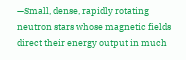—Small, dense, rapidly rotating neutron stars whose magnetic fields direct their energy output in much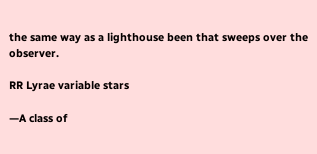the same way as a lighthouse been that sweeps over the observer.

RR Lyrae variable stars

—A class of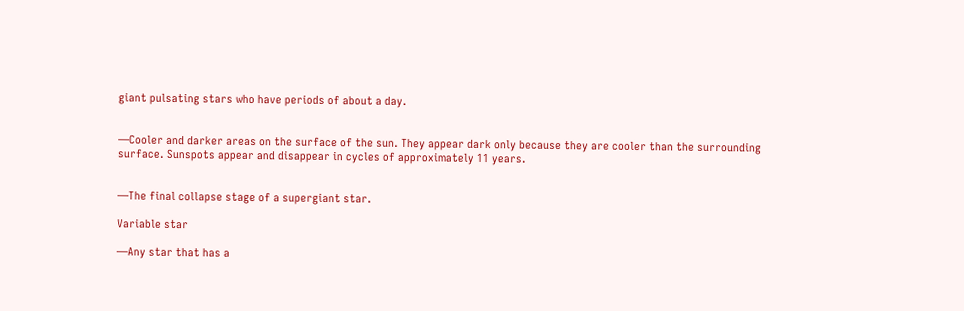giant pulsating stars who have periods of about a day.


—Cooler and darker areas on the surface of the sun. They appear dark only because they are cooler than the surrounding surface. Sunspots appear and disappear in cycles of approximately 11 years.


—The final collapse stage of a supergiant star.

Variable star

—Any star that has a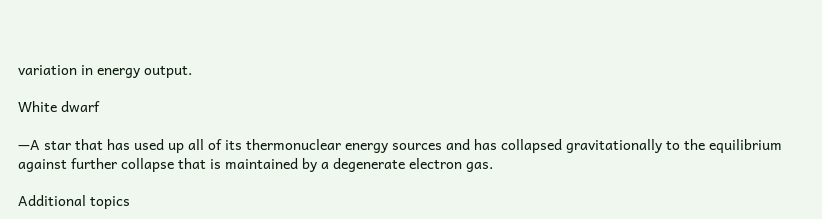variation in energy output.

White dwarf

—A star that has used up all of its thermonuclear energy sources and has collapsed gravitationally to the equilibrium against further collapse that is maintained by a degenerate electron gas.

Additional topics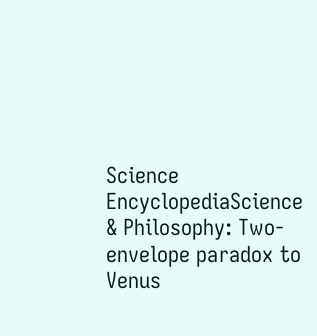Science EncyclopediaScience & Philosophy: Two-envelope paradox to Venus